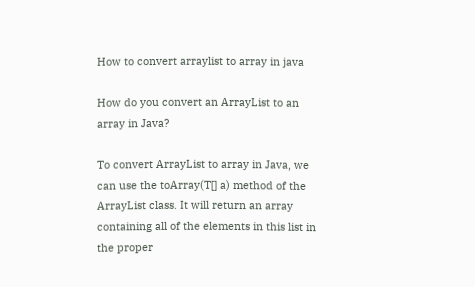How to convert arraylist to array in java

How do you convert an ArrayList to an array in Java?

To convert ArrayList to array in Java, we can use the toArray(T[] a) method of the ArrayList class. It will return an array containing all of the elements in this list in the proper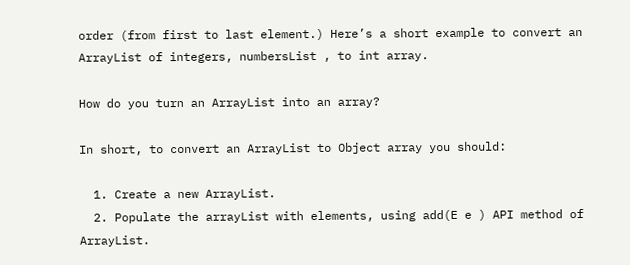order (from first to last element.) Here’s a short example to convert an ArrayList of integers, numbersList , to int array.

How do you turn an ArrayList into an array?

In short, to convert an ArrayList to Object array you should:

  1. Create a new ArrayList.
  2. Populate the arrayList with elements, using add(E e ) API method of ArrayList.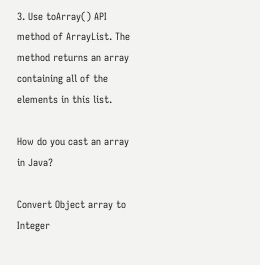3. Use toArray() API method of ArrayList. The method returns an array containing all of the elements in this list.

How do you cast an array in Java?

Convert Object array to Integer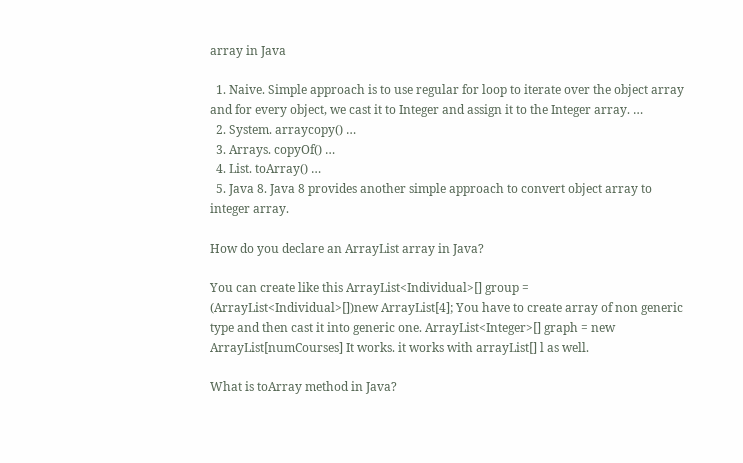array in Java

  1. Naive. Simple approach is to use regular for loop to iterate over the object array and for every object, we cast it to Integer and assign it to the Integer array. …
  2. System. arraycopy() …
  3. Arrays. copyOf() …
  4. List. toArray() …
  5. Java 8. Java 8 provides another simple approach to convert object array to integer array.

How do you declare an ArrayList array in Java?

You can create like this ArrayList<Individual>[] group = (ArrayList<Individual>[])new ArrayList[4]; You have to create array of non generic type and then cast it into generic one. ArrayList<Integer>[] graph = new ArrayList[numCourses] It works. it works with arrayList[] l as well.

What is toArray method in Java?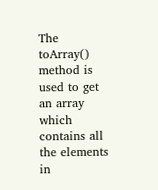The toArray() method is used to get an array which contains all the elements in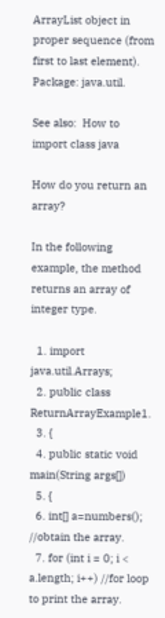ArrayList object in proper sequence (from first to last element). Package: java.util.

See also:  How to import class java

How do you return an array?

In the following example, the method returns an array of integer type.

  1. import java.util.Arrays;
  2. public class ReturnArrayExample1.
  3. {
  4. public static void main(String args[])
  5. {
  6. int[] a=numbers(); //obtain the array.
  7. for (int i = 0; i < a.length; i++) //for loop to print the array.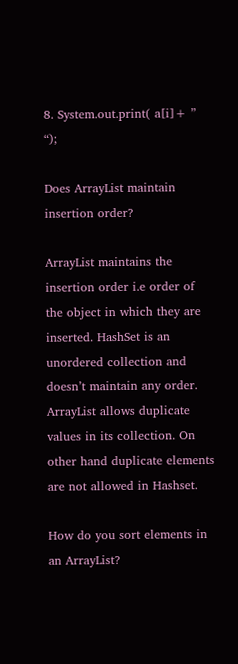8. System.out.print( a[i]+ ” “);

Does ArrayList maintain insertion order?

ArrayList maintains the insertion order i.e order of the object in which they are inserted. HashSet is an unordered collection and doesn’t maintain any order. ArrayList allows duplicate values in its collection. On other hand duplicate elements are not allowed in Hashset.

How do you sort elements in an ArrayList?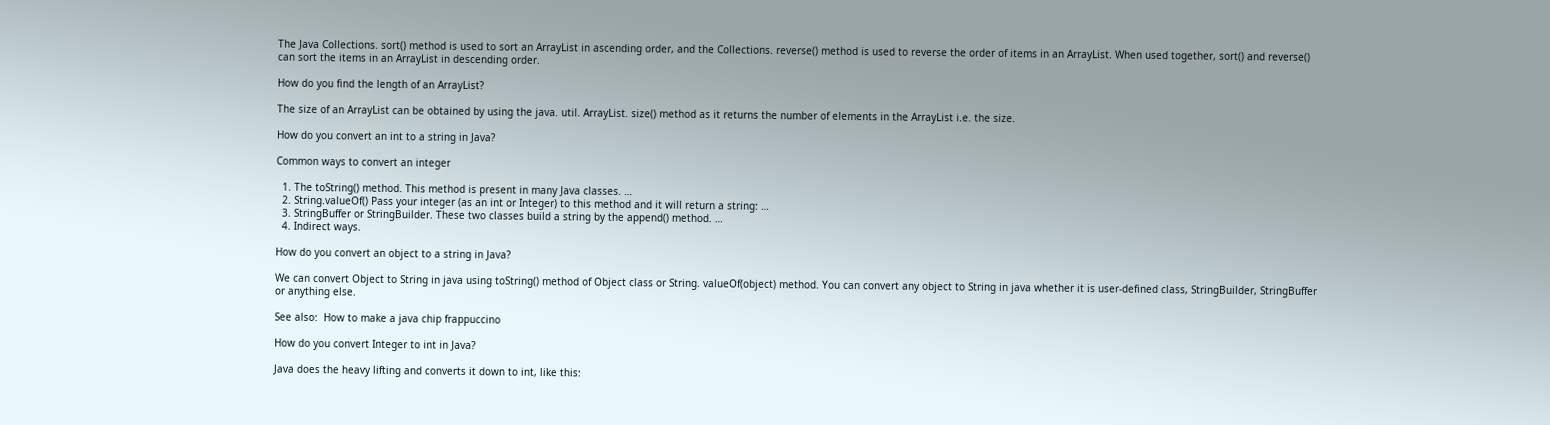The Java Collections. sort() method is used to sort an ArrayList in ascending order, and the Collections. reverse() method is used to reverse the order of items in an ArrayList. When used together, sort() and reverse() can sort the items in an ArrayList in descending order.

How do you find the length of an ArrayList?

The size of an ArrayList can be obtained by using the java. util. ArrayList. size() method as it returns the number of elements in the ArrayList i.e. the size.

How do you convert an int to a string in Java?

Common ways to convert an integer

  1. The toString() method. This method is present in many Java classes. …
  2. String.valueOf() Pass your integer (as an int or Integer) to this method and it will return a string: …
  3. StringBuffer or StringBuilder. These two classes build a string by the append() method. …
  4. Indirect ways.

How do you convert an object to a string in Java?

We can convert Object to String in java using toString() method of Object class or String. valueOf(object) method. You can convert any object to String in java whether it is user-defined class, StringBuilder, StringBuffer or anything else.

See also:  How to make a java chip frappuccino

How do you convert Integer to int in Java?

Java does the heavy lifting and converts it down to int, like this: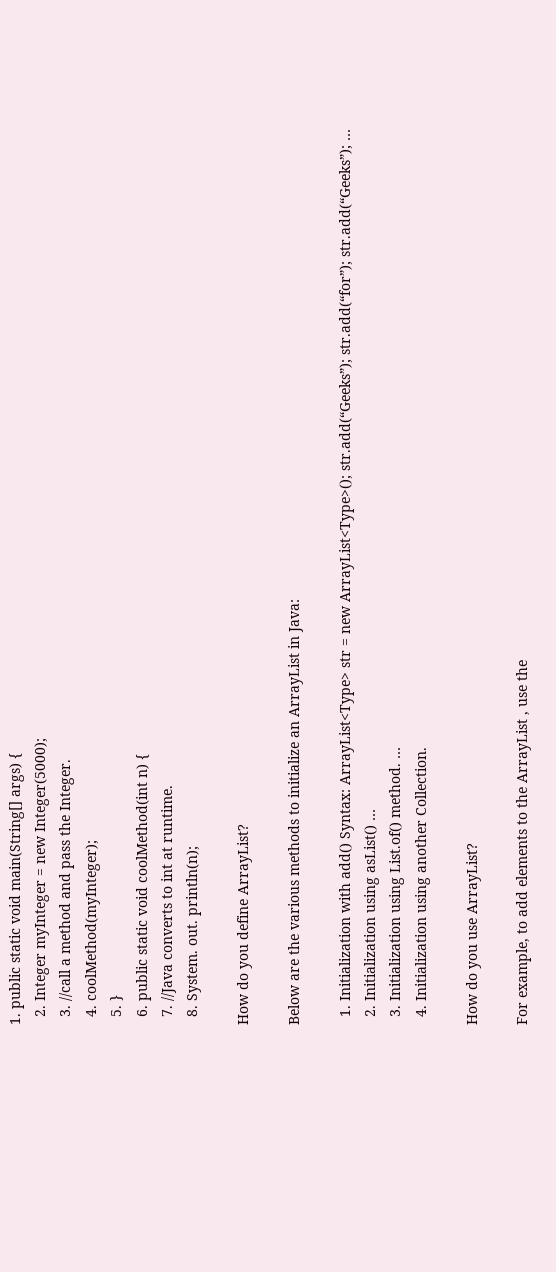1. public static void main(String[] args) {
  2. Integer myInteger = new Integer(5000);
  3. //call a method and pass the Integer.
  4. coolMethod(myInteger);
  5. }
  6. public static void coolMethod(int n) {
  7. //Java converts to int at runtime.
  8. System. out. println(n);

How do you define ArrayList?

Below are the various methods to initialize an ArrayList in Java:

  1. Initialization with add() Syntax: ArrayList<Type> str = new ArrayList<Type>(); str.add(“Geeks”); str.add(“for”); str.add(“Geeks”); …
  2. Initialization using asList() …
  3. Initialization using List.of() method. …
  4. Initialization using another Collection.

How do you use ArrayList?

For example, to add elements to the ArrayList , use the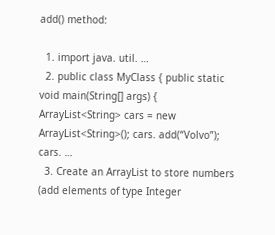add() method:

  1. import java. util. …
  2. public class MyClass { public static void main(String[] args) { ArrayList<String> cars = new ArrayList<String>(); cars. add(“Volvo”); cars. …
  3. Create an ArrayList to store numbers (add elements of type Integer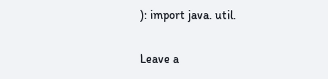): import java. util.

Leave a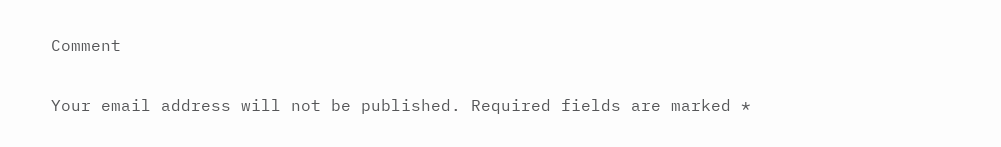Comment

Your email address will not be published. Required fields are marked *